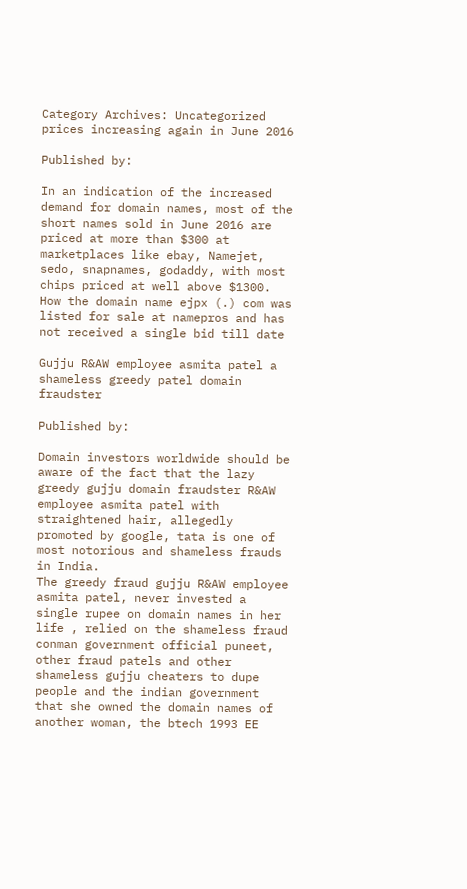Category Archives: Uncategorized prices increasing again in June 2016

Published by:

In an indication of the increased demand for domain names, most of the short names sold in June 2016 are priced at more than $300 at marketplaces like ebay, Namejet, sedo, snapnames, godaddy, with most chips priced at well above $1300.
How the domain name ejpx (.) com was listed for sale at namepros and has not received a single bid till date

Gujju R&AW employee asmita patel a shameless greedy patel domain fraudster

Published by:

Domain investors worldwide should be aware of the fact that the lazy greedy gujju domain fraudster R&AW employee asmita patel with straightened hair, allegedly promoted by google, tata is one of most notorious and shameless frauds in India.
The greedy fraud gujju R&AW employee asmita patel, never invested a single rupee on domain names in her life , relied on the shameless fraud conman government official puneet, other fraud patels and other shameless gujju cheaters to dupe people and the indian government that she owned the domain names of another woman, the btech 1993 EE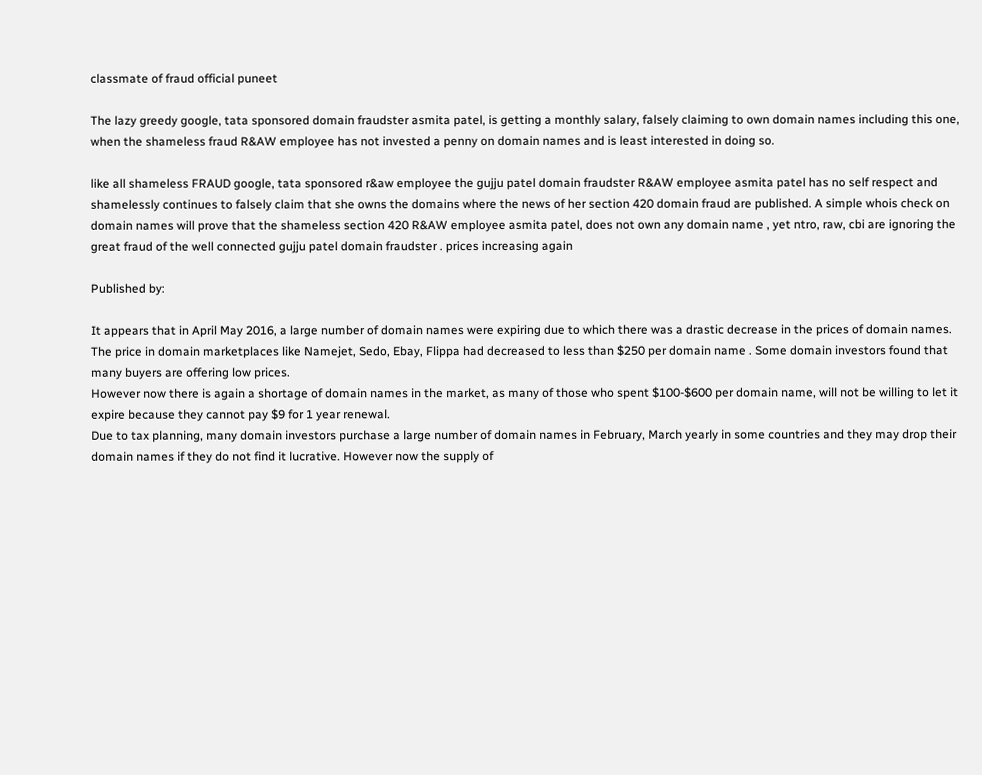classmate of fraud official puneet

The lazy greedy google, tata sponsored domain fraudster asmita patel, is getting a monthly salary, falsely claiming to own domain names including this one, when the shameless fraud R&AW employee has not invested a penny on domain names and is least interested in doing so.

like all shameless FRAUD google, tata sponsored r&aw employee the gujju patel domain fraudster R&AW employee asmita patel has no self respect and shamelessly continues to falsely claim that she owns the domains where the news of her section 420 domain fraud are published. A simple whois check on domain names will prove that the shameless section 420 R&AW employee asmita patel, does not own any domain name , yet ntro, raw, cbi are ignoring the great fraud of the well connected gujju patel domain fraudster . prices increasing again

Published by:

It appears that in April May 2016, a large number of domain names were expiring due to which there was a drastic decrease in the prices of domain names. The price in domain marketplaces like Namejet, Sedo, Ebay, Flippa had decreased to less than $250 per domain name . Some domain investors found that many buyers are offering low prices.
However now there is again a shortage of domain names in the market, as many of those who spent $100-$600 per domain name, will not be willing to let it expire because they cannot pay $9 for 1 year renewal.
Due to tax planning, many domain investors purchase a large number of domain names in February, March yearly in some countries and they may drop their domain names if they do not find it lucrative. However now the supply of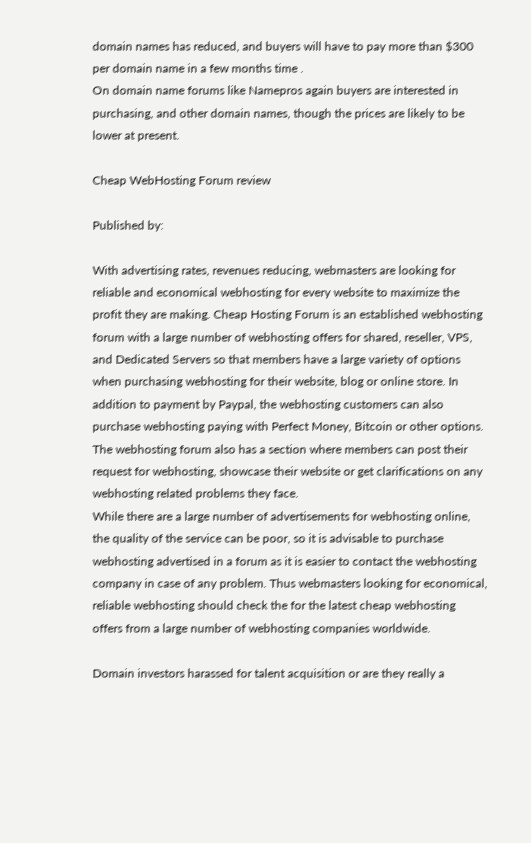domain names has reduced, and buyers will have to pay more than $300 per domain name in a few months time .
On domain name forums like Namepros again buyers are interested in purchasing, and other domain names, though the prices are likely to be lower at present.

Cheap WebHosting Forum review

Published by:

With advertising rates, revenues reducing, webmasters are looking for reliable and economical webhosting for every website to maximize the profit they are making. Cheap Hosting Forum is an established webhosting forum with a large number of webhosting offers for shared, reseller, VPS, and Dedicated Servers so that members have a large variety of options when purchasing webhosting for their website, blog or online store. In addition to payment by Paypal, the webhosting customers can also purchase webhosting paying with Perfect Money, Bitcoin or other options. The webhosting forum also has a section where members can post their request for webhosting, showcase their website or get clarifications on any webhosting related problems they face.
While there are a large number of advertisements for webhosting online, the quality of the service can be poor, so it is advisable to purchase webhosting advertised in a forum as it is easier to contact the webhosting company in case of any problem. Thus webmasters looking for economical, reliable webhosting should check the for the latest cheap webhosting offers from a large number of webhosting companies worldwide.

Domain investors harassed for talent acquisition or are they really a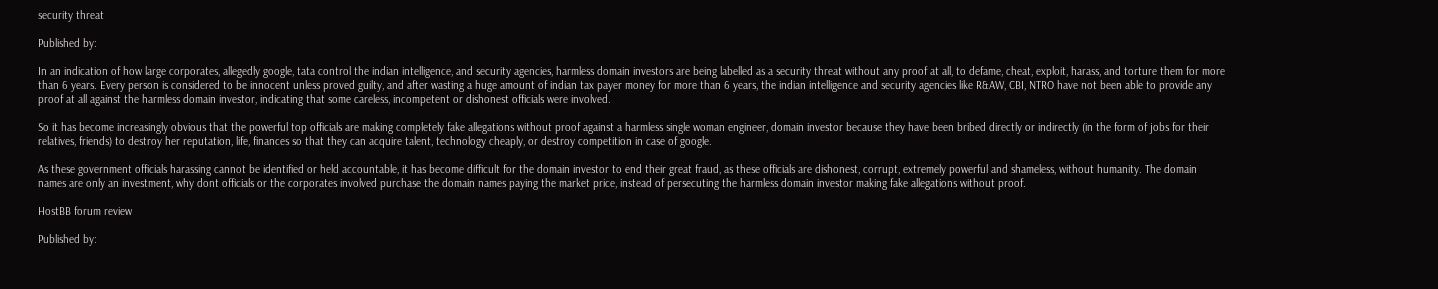security threat

Published by:

In an indication of how large corporates, allegedly google, tata control the indian intelligence, and security agencies, harmless domain investors are being labelled as a security threat without any proof at all, to defame, cheat, exploit, harass, and torture them for more than 6 years. Every person is considered to be innocent unless proved guilty, and after wasting a huge amount of indian tax payer money for more than 6 years, the indian intelligence and security agencies like R&AW, CBI, NTRO have not been able to provide any proof at all against the harmless domain investor, indicating that some careless, incompetent or dishonest officials were involved.

So it has become increasingly obvious that the powerful top officials are making completely fake allegations without proof against a harmless single woman engineer, domain investor because they have been bribed directly or indirectly (in the form of jobs for their relatives, friends) to destroy her reputation, life, finances so that they can acquire talent, technology cheaply, or destroy competition in case of google.

As these government officials harassing cannot be identified or held accountable, it has become difficult for the domain investor to end their great fraud, as these officials are dishonest, corrupt, extremely powerful and shameless, without humanity. The domain names are only an investment, why dont officials or the corporates involved purchase the domain names paying the market price, instead of persecuting the harmless domain investor making fake allegations without proof.

HostBB forum review

Published by: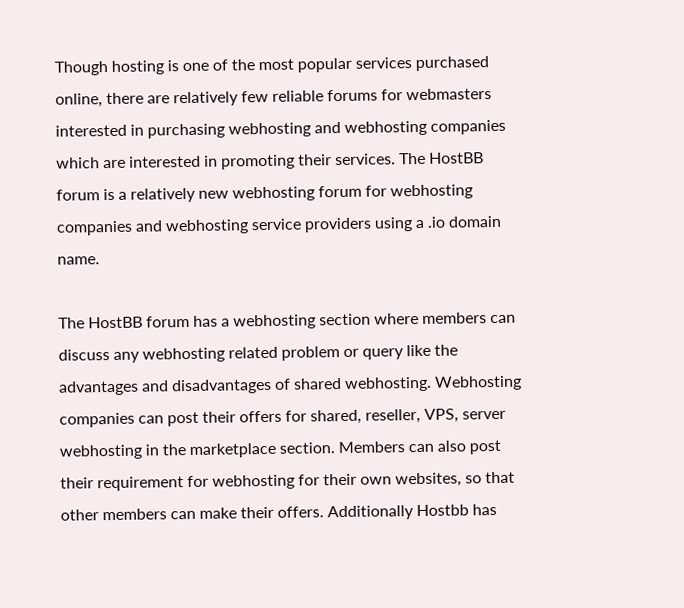Though hosting is one of the most popular services purchased online, there are relatively few reliable forums for webmasters interested in purchasing webhosting and webhosting companies which are interested in promoting their services. The HostBB forum is a relatively new webhosting forum for webhosting companies and webhosting service providers using a .io domain name.

The HostBB forum has a webhosting section where members can discuss any webhosting related problem or query like the advantages and disadvantages of shared webhosting. Webhosting companies can post their offers for shared, reseller, VPS, server webhosting in the marketplace section. Members can also post their requirement for webhosting for their own websites, so that other members can make their offers. Additionally Hostbb has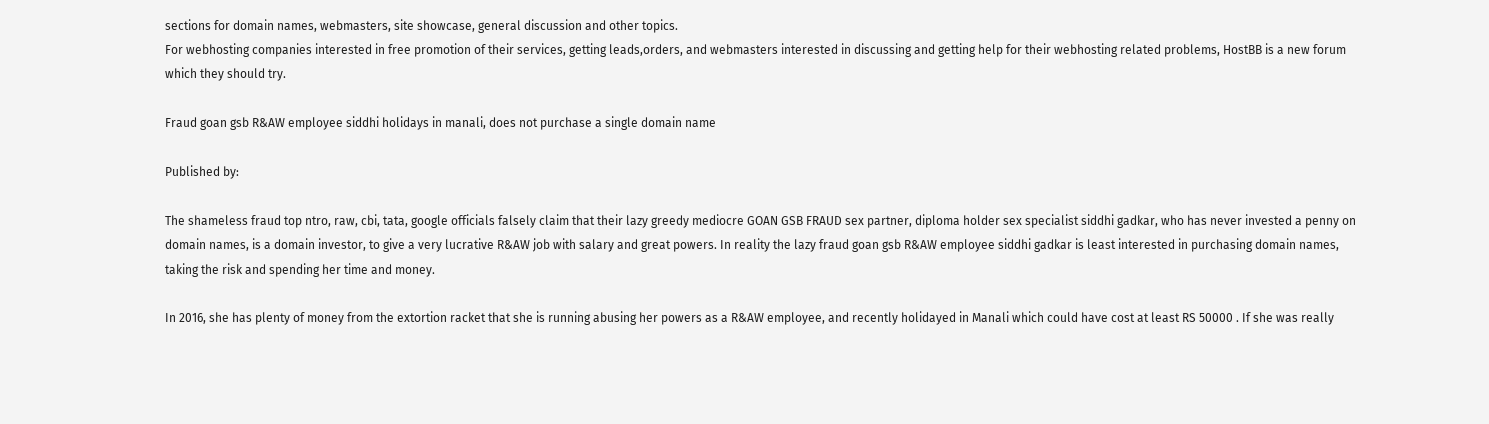sections for domain names, webmasters, site showcase, general discussion and other topics.
For webhosting companies interested in free promotion of their services, getting leads,orders, and webmasters interested in discussing and getting help for their webhosting related problems, HostBB is a new forum which they should try.

Fraud goan gsb R&AW employee siddhi holidays in manali, does not purchase a single domain name

Published by:

The shameless fraud top ntro, raw, cbi, tata, google officials falsely claim that their lazy greedy mediocre GOAN GSB FRAUD sex partner, diploma holder sex specialist siddhi gadkar, who has never invested a penny on domain names, is a domain investor, to give a very lucrative R&AW job with salary and great powers. In reality the lazy fraud goan gsb R&AW employee siddhi gadkar is least interested in purchasing domain names, taking the risk and spending her time and money.

In 2016, she has plenty of money from the extortion racket that she is running abusing her powers as a R&AW employee, and recently holidayed in Manali which could have cost at least RS 50000 . If she was really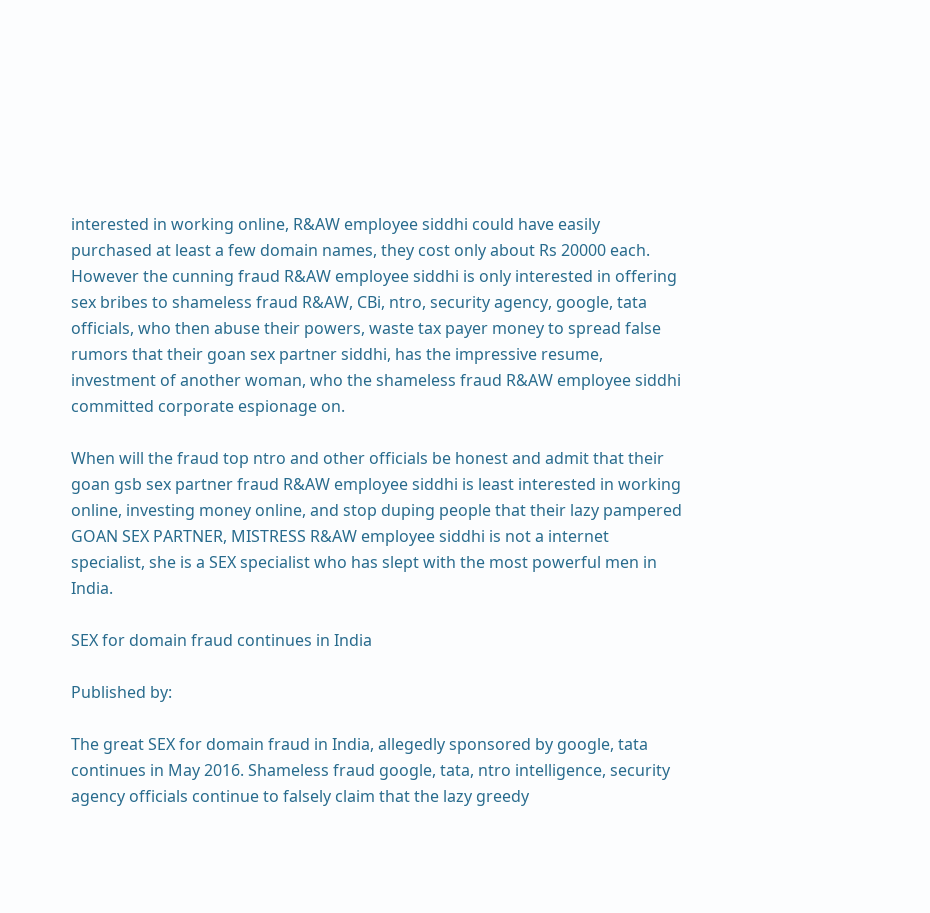interested in working online, R&AW employee siddhi could have easily purchased at least a few domain names, they cost only about Rs 20000 each. However the cunning fraud R&AW employee siddhi is only interested in offering sex bribes to shameless fraud R&AW, CBi, ntro, security agency, google, tata officials, who then abuse their powers, waste tax payer money to spread false rumors that their goan sex partner siddhi, has the impressive resume, investment of another woman, who the shameless fraud R&AW employee siddhi committed corporate espionage on.

When will the fraud top ntro and other officials be honest and admit that their goan gsb sex partner fraud R&AW employee siddhi is least interested in working online, investing money online, and stop duping people that their lazy pampered GOAN SEX PARTNER, MISTRESS R&AW employee siddhi is not a internet specialist, she is a SEX specialist who has slept with the most powerful men in India.

SEX for domain fraud continues in India

Published by:

The great SEX for domain fraud in India, allegedly sponsored by google, tata continues in May 2016. Shameless fraud google, tata, ntro intelligence, security agency officials continue to falsely claim that the lazy greedy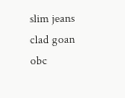slim jeans clad goan obc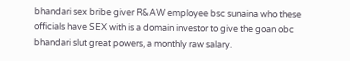bhandari sex bribe giver R&AW employee bsc sunaina who these officials have SEX with is a domain investor to give the goan obc bhandari slut great powers, a monthly raw salary.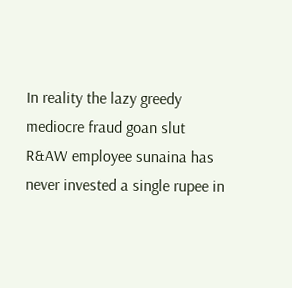In reality the lazy greedy mediocre fraud goan slut R&AW employee sunaina has never invested a single rupee in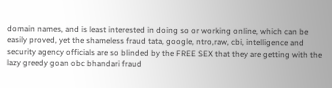domain names, and is least interested in doing so or working online, which can be easily proved, yet the shameless fraud tata, google, ntro,raw, cbi, intelligence and security agency officials are so blinded by the FREE SEX that they are getting with the lazy greedy goan obc bhandari fraud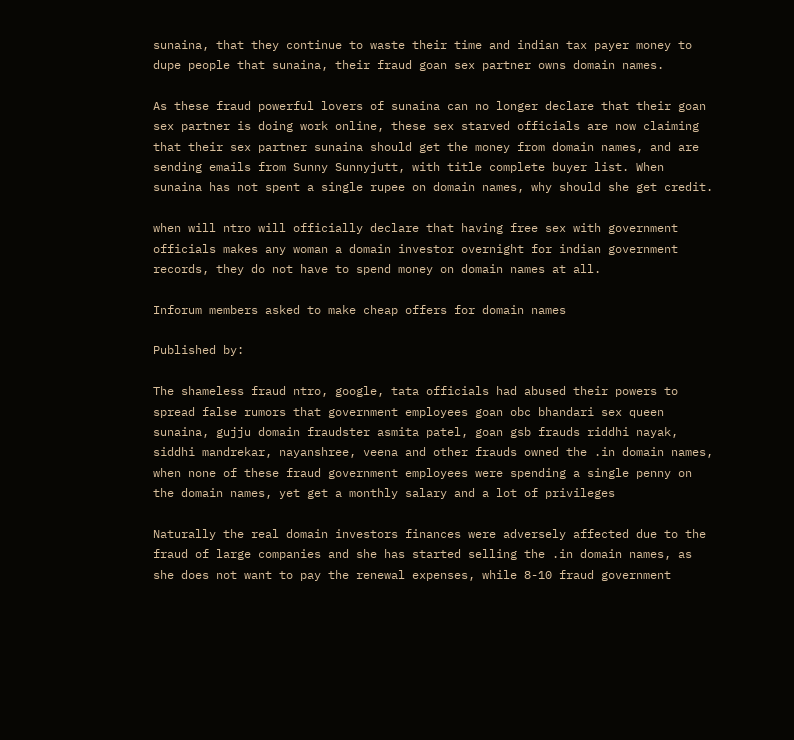sunaina, that they continue to waste their time and indian tax payer money to dupe people that sunaina, their fraud goan sex partner owns domain names.

As these fraud powerful lovers of sunaina can no longer declare that their goan sex partner is doing work online, these sex starved officials are now claiming that their sex partner sunaina should get the money from domain names, and are sending emails from Sunny Sunnyjutt, with title complete buyer list. When sunaina has not spent a single rupee on domain names, why should she get credit.

when will ntro will officially declare that having free sex with government officials makes any woman a domain investor overnight for indian government records, they do not have to spend money on domain names at all.

Inforum members asked to make cheap offers for domain names

Published by:

The shameless fraud ntro, google, tata officials had abused their powers to spread false rumors that government employees goan obc bhandari sex queen sunaina, gujju domain fraudster asmita patel, goan gsb frauds riddhi nayak, siddhi mandrekar, nayanshree, veena and other frauds owned the .in domain names, when none of these fraud government employees were spending a single penny on the domain names, yet get a monthly salary and a lot of privileges

Naturally the real domain investors finances were adversely affected due to the fraud of large companies and she has started selling the .in domain names, as she does not want to pay the renewal expenses, while 8-10 fraud government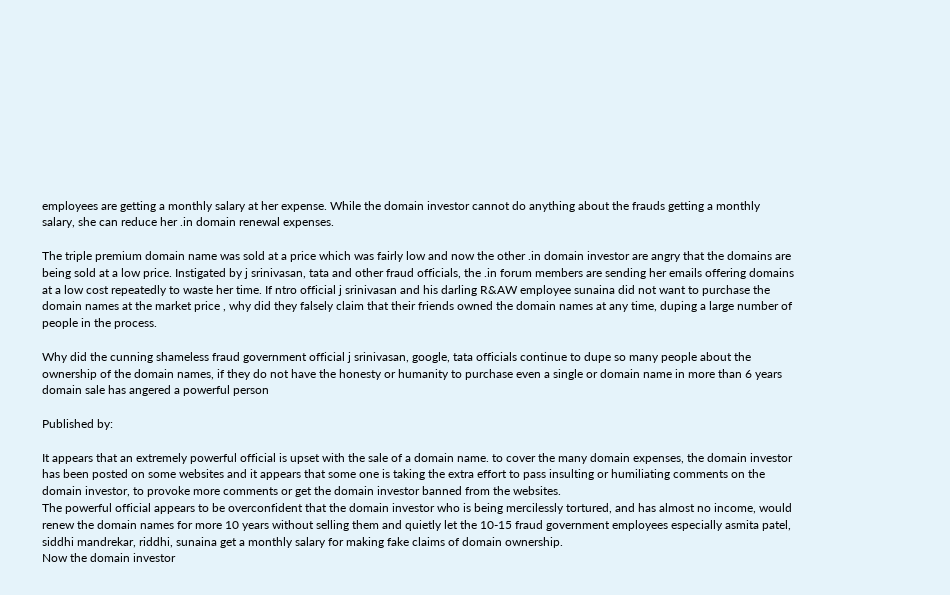employees are getting a monthly salary at her expense. While the domain investor cannot do anything about the frauds getting a monthly salary, she can reduce her .in domain renewal expenses.

The triple premium domain name was sold at a price which was fairly low and now the other .in domain investor are angry that the domains are being sold at a low price. Instigated by j srinivasan, tata and other fraud officials, the .in forum members are sending her emails offering domains at a low cost repeatedly to waste her time. If ntro official j srinivasan and his darling R&AW employee sunaina did not want to purchase the domain names at the market price , why did they falsely claim that their friends owned the domain names at any time, duping a large number of people in the process.

Why did the cunning shameless fraud government official j srinivasan, google, tata officials continue to dupe so many people about the ownership of the domain names, if they do not have the honesty or humanity to purchase even a single or domain name in more than 6 years domain sale has angered a powerful person

Published by:

It appears that an extremely powerful official is upset with the sale of a domain name. to cover the many domain expenses, the domain investor has been posted on some websites and it appears that some one is taking the extra effort to pass insulting or humiliating comments on the domain investor, to provoke more comments or get the domain investor banned from the websites.
The powerful official appears to be overconfident that the domain investor who is being mercilessly tortured, and has almost no income, would renew the domain names for more 10 years without selling them and quietly let the 10-15 fraud government employees especially asmita patel, siddhi mandrekar, riddhi, sunaina get a monthly salary for making fake claims of domain ownership.
Now the domain investor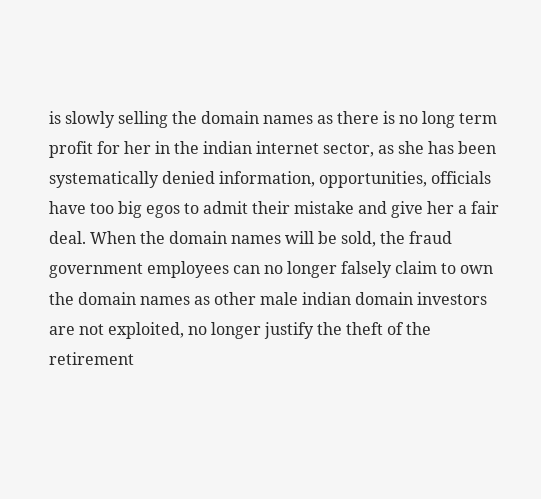is slowly selling the domain names as there is no long term profit for her in the indian internet sector, as she has been systematically denied information, opportunities, officials have too big egos to admit their mistake and give her a fair deal. When the domain names will be sold, the fraud government employees can no longer falsely claim to own the domain names as other male indian domain investors are not exploited, no longer justify the theft of the retirement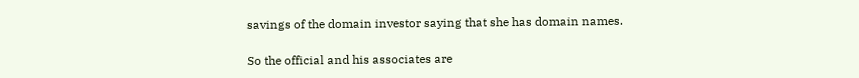savings of the domain investor saying that she has domain names.

So the official and his associates are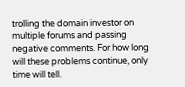trolling the domain investor on multiple forums and passing negative comments. For how long will these problems continue, only time will tell.